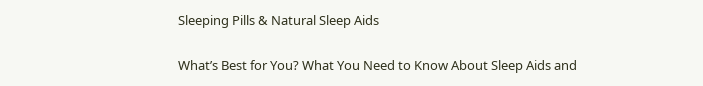Sleeping Pills & Natural Sleep Aids

What’s Best for You? What You Need to Know About Sleep Aids and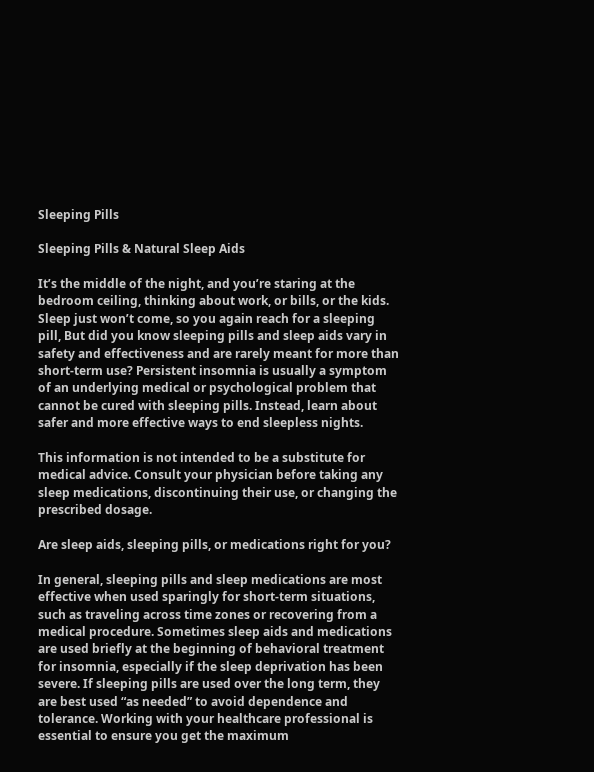Sleeping Pills

Sleeping Pills & Natural Sleep Aids

It’s the middle of the night, and you’re staring at the bedroom ceiling, thinking about work, or bills, or the kids. Sleep just won’t come, so you again reach for a sleeping pill, But did you know sleeping pills and sleep aids vary in safety and effectiveness and are rarely meant for more than short-term use? Persistent insomnia is usually a symptom of an underlying medical or psychological problem that cannot be cured with sleeping pills. Instead, learn about safer and more effective ways to end sleepless nights.

This information is not intended to be a substitute for medical advice. Consult your physician before taking any sleep medications, discontinuing their use, or changing the prescribed dosage.

Are sleep aids, sleeping pills, or medications right for you?

In general, sleeping pills and sleep medications are most effective when used sparingly for short-term situations, such as traveling across time zones or recovering from a medical procedure. Sometimes sleep aids and medications are used briefly at the beginning of behavioral treatment for insomnia, especially if the sleep deprivation has been severe. If sleeping pills are used over the long term, they are best used “as needed” to avoid dependence and tolerance. Working with your healthcare professional is essential to ensure you get the maximum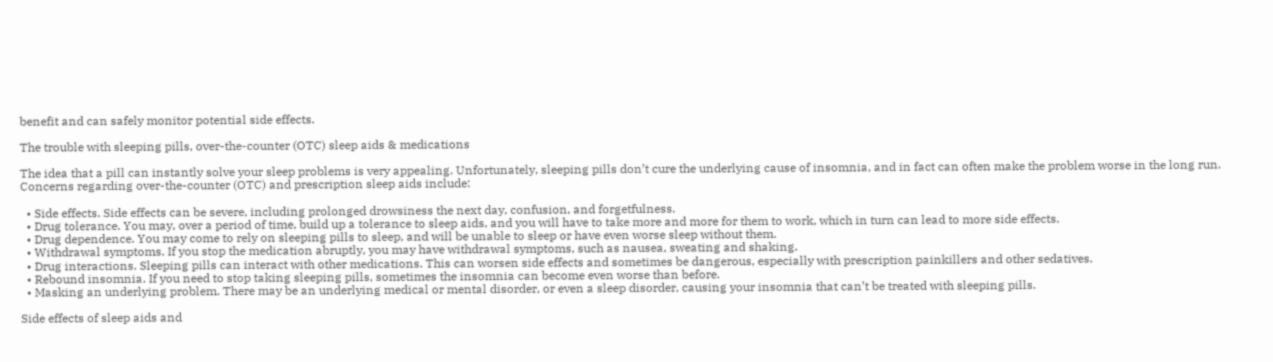benefit and can safely monitor potential side effects.

The trouble with sleeping pills, over-the-counter (OTC) sleep aids & medications

The idea that a pill can instantly solve your sleep problems is very appealing. Unfortunately, sleeping pills don’t cure the underlying cause of insomnia, and in fact can often make the problem worse in the long run. Concerns regarding over-the-counter (OTC) and prescription sleep aids include:

  • Side effects. Side effects can be severe, including prolonged drowsiness the next day, confusion, and forgetfulness.
  • Drug tolerance. You may, over a period of time, build up a tolerance to sleep aids, and you will have to take more and more for them to work, which in turn can lead to more side effects.
  • Drug dependence. You may come to rely on sleeping pills to sleep, and will be unable to sleep or have even worse sleep without them.
  • Withdrawal symptoms. If you stop the medication abruptly, you may have withdrawal symptoms, such as nausea, sweating and shaking.
  • Drug interactions. Sleeping pills can interact with other medications. This can worsen side effects and sometimes be dangerous, especially with prescription painkillers and other sedatives.
  • Rebound insomnia. If you need to stop taking sleeping pills, sometimes the insomnia can become even worse than before.
  • Masking an underlying problem. There may be an underlying medical or mental disorder, or even a sleep disorder, causing your insomnia that can’t be treated with sleeping pills.

Side effects of sleep aids and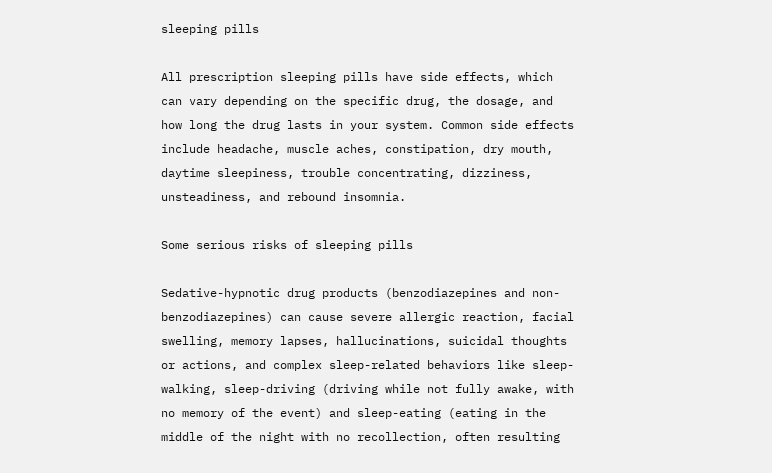sleeping pills

All prescription sleeping pills have side effects, which can vary depending on the specific drug, the dosage, and how long the drug lasts in your system. Common side effects include headache, muscle aches, constipation, dry mouth, daytime sleepiness, trouble concentrating, dizziness, unsteadiness, and rebound insomnia.

Some serious risks of sleeping pills

Sedative-hypnotic drug products (benzodiazepines and non-benzodiazepines) can cause severe allergic reaction, facial swelling, memory lapses, hallucinations, suicidal thoughts or actions, and complex sleep-related behaviors like sleep-walking, sleep-driving (driving while not fully awake, with no memory of the event) and sleep-eating (eating in the middle of the night with no recollection, often resulting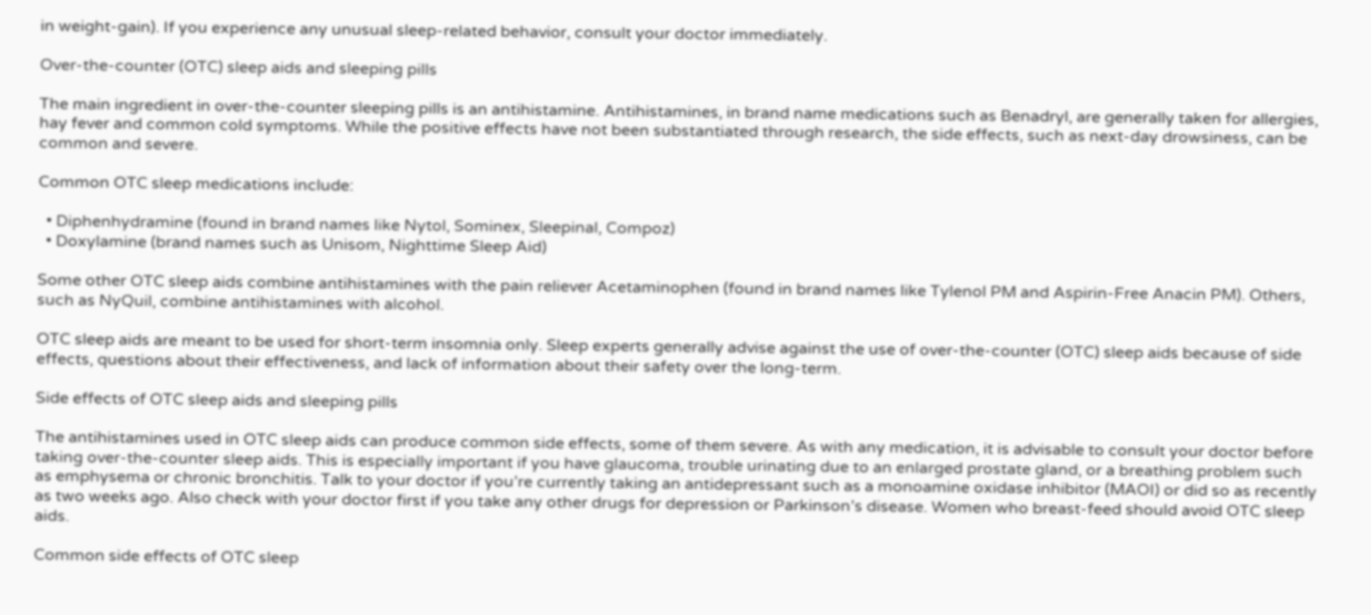in weight-gain). If you experience any unusual sleep-related behavior, consult your doctor immediately.

Over-the-counter (OTC) sleep aids and sleeping pills

The main ingredient in over-the-counter sleeping pills is an antihistamine. Antihistamines, in brand name medications such as Benadryl, are generally taken for allergies, hay fever and common cold symptoms. While the positive effects have not been substantiated through research, the side effects, such as next-day drowsiness, can be common and severe.

Common OTC sleep medications include:

  • Diphenhydramine (found in brand names like Nytol, Sominex, Sleepinal, Compoz)
  • Doxylamine (brand names such as Unisom, Nighttime Sleep Aid)

Some other OTC sleep aids combine antihistamines with the pain reliever Acetaminophen (found in brand names like Tylenol PM and Aspirin-Free Anacin PM). Others, such as NyQuil, combine antihistamines with alcohol.

OTC sleep aids are meant to be used for short-term insomnia only. Sleep experts generally advise against the use of over-the-counter (OTC) sleep aids because of side effects, questions about their effectiveness, and lack of information about their safety over the long-term.

Side effects of OTC sleep aids and sleeping pills

The antihistamines used in OTC sleep aids can produce common side effects, some of them severe. As with any medication, it is advisable to consult your doctor before taking over-the-counter sleep aids. This is especially important if you have glaucoma, trouble urinating due to an enlarged prostate gland, or a breathing problem such as emphysema or chronic bronchitis. Talk to your doctor if you’re currently taking an antidepressant such as a monoamine oxidase inhibitor (MAOI) or did so as recently as two weeks ago. Also check with your doctor first if you take any other drugs for depression or Parkinson’s disease. Women who breast-feed should avoid OTC sleep aids.

Common side effects of OTC sleep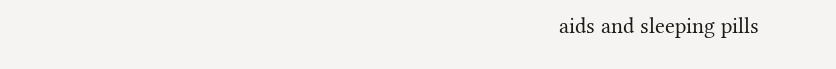aids and sleeping pills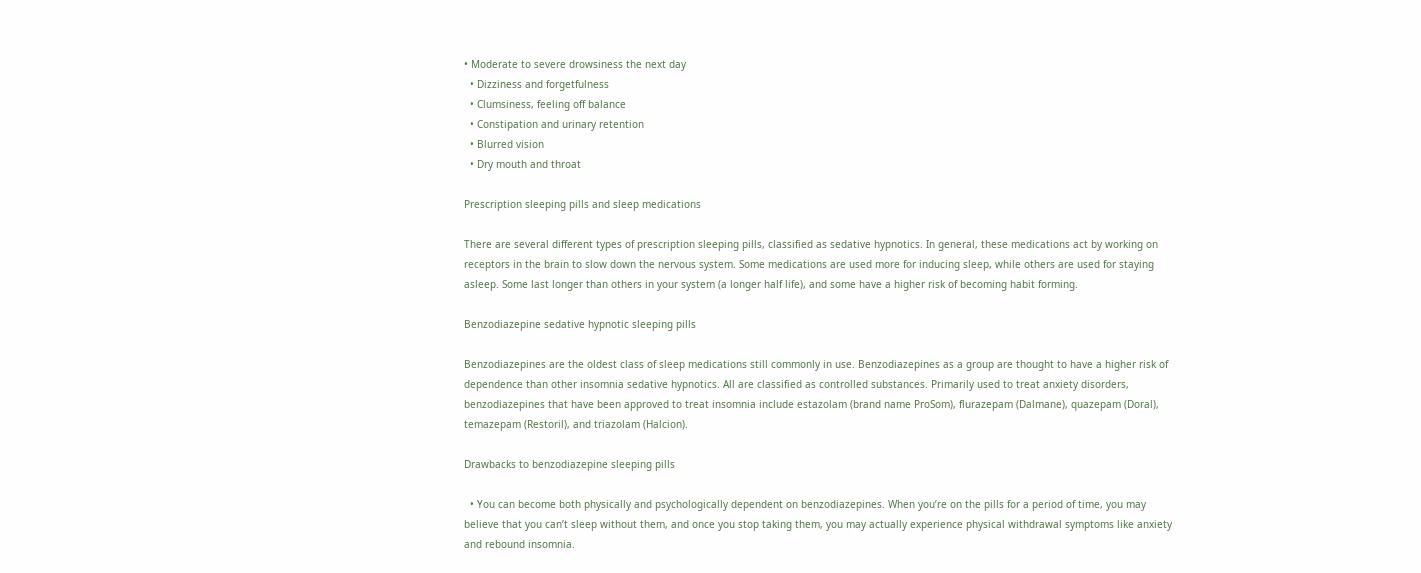• Moderate to severe drowsiness the next day
  • Dizziness and forgetfulness
  • Clumsiness, feeling off balance
  • Constipation and urinary retention
  • Blurred vision
  • Dry mouth and throat

Prescription sleeping pills and sleep medications

There are several different types of prescription sleeping pills, classified as sedative hypnotics. In general, these medications act by working on receptors in the brain to slow down the nervous system. Some medications are used more for inducing sleep, while others are used for staying asleep. Some last longer than others in your system (a longer half life), and some have a higher risk of becoming habit forming.

Benzodiazepine sedative hypnotic sleeping pills

Benzodiazepines are the oldest class of sleep medications still commonly in use. Benzodiazepines as a group are thought to have a higher risk of dependence than other insomnia sedative hypnotics. All are classified as controlled substances. Primarily used to treat anxiety disorders, benzodiazepines that have been approved to treat insomnia include estazolam (brand name ProSom), flurazepam (Dalmane), quazepam (Doral), temazepam (Restoril), and triazolam (Halcion).

Drawbacks to benzodiazepine sleeping pills

  • You can become both physically and psychologically dependent on benzodiazepines. When you’re on the pills for a period of time, you may believe that you can’t sleep without them, and once you stop taking them, you may actually experience physical withdrawal symptoms like anxiety and rebound insomnia.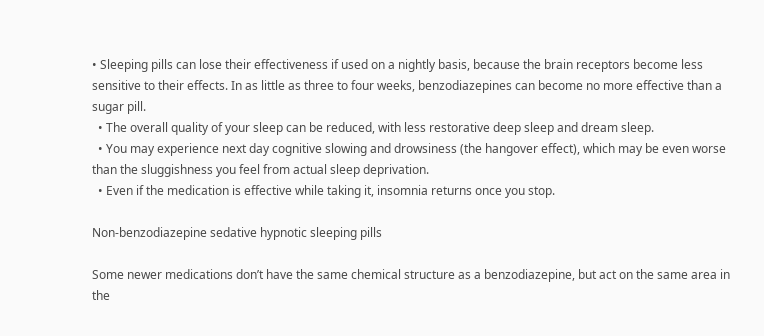• Sleeping pills can lose their effectiveness if used on a nightly basis, because the brain receptors become less sensitive to their effects. In as little as three to four weeks, benzodiazepines can become no more effective than a sugar pill.
  • The overall quality of your sleep can be reduced, with less restorative deep sleep and dream sleep.
  • You may experience next day cognitive slowing and drowsiness (the hangover effect), which may be even worse than the sluggishness you feel from actual sleep deprivation.
  • Even if the medication is effective while taking it, insomnia returns once you stop.

Non-benzodiazepine sedative hypnotic sleeping pills

Some newer medications don’t have the same chemical structure as a benzodiazepine, but act on the same area in the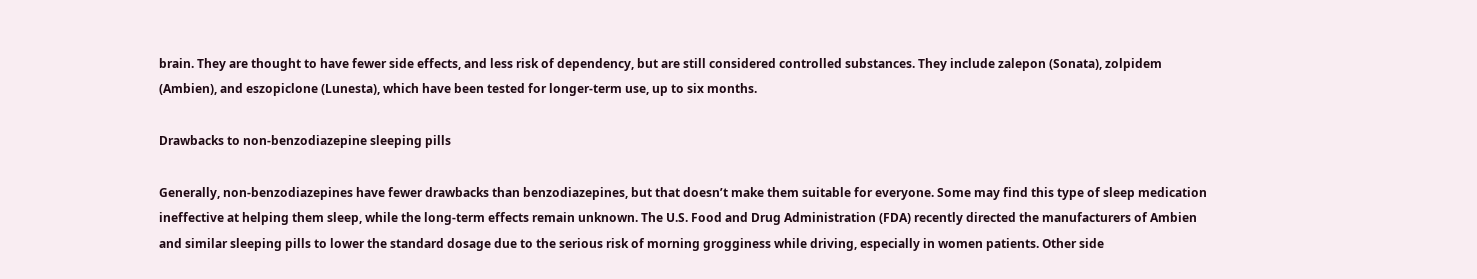brain. They are thought to have fewer side effects, and less risk of dependency, but are still considered controlled substances. They include zalepon (Sonata), zolpidem (Ambien), and eszopiclone (Lunesta), which have been tested for longer-term use, up to six months.

Drawbacks to non-benzodiazepine sleeping pills

Generally, non-benzodiazepines have fewer drawbacks than benzodiazepines, but that doesn’t make them suitable for everyone. Some may find this type of sleep medication ineffective at helping them sleep, while the long-term effects remain unknown. The U.S. Food and Drug Administration (FDA) recently directed the manufacturers of Ambien and similar sleeping pills to lower the standard dosage due to the serious risk of morning grogginess while driving, especially in women patients. Other side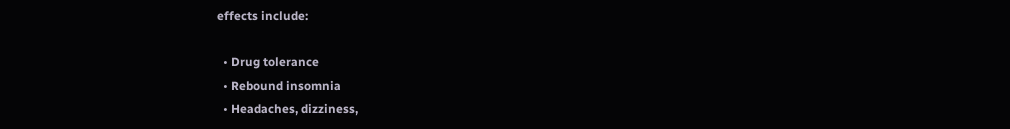effects include:

  • Drug tolerance
  • Rebound insomnia
  • Headaches, dizziness,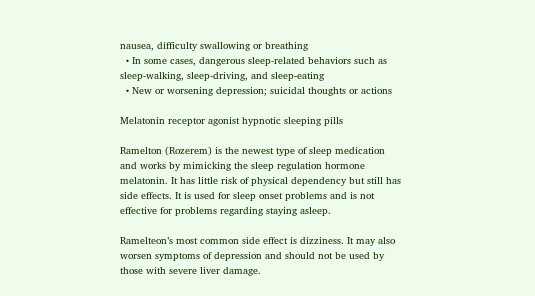nausea, difficulty swallowing or breathing
  • In some cases, dangerous sleep-related behaviors such as sleep-walking, sleep-driving, and sleep-eating
  • New or worsening depression; suicidal thoughts or actions

Melatonin receptor agonist hypnotic sleeping pills

Ramelton (Rozerem) is the newest type of sleep medication and works by mimicking the sleep regulation hormone melatonin. It has little risk of physical dependency but still has side effects. It is used for sleep onset problems and is not effective for problems regarding staying asleep.

Ramelteon’s most common side effect is dizziness. It may also worsen symptoms of depression and should not be used by those with severe liver damage.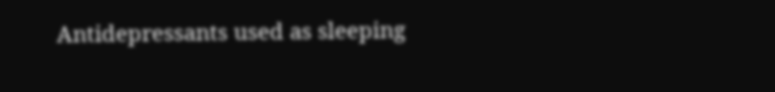Antidepressants used as sleeping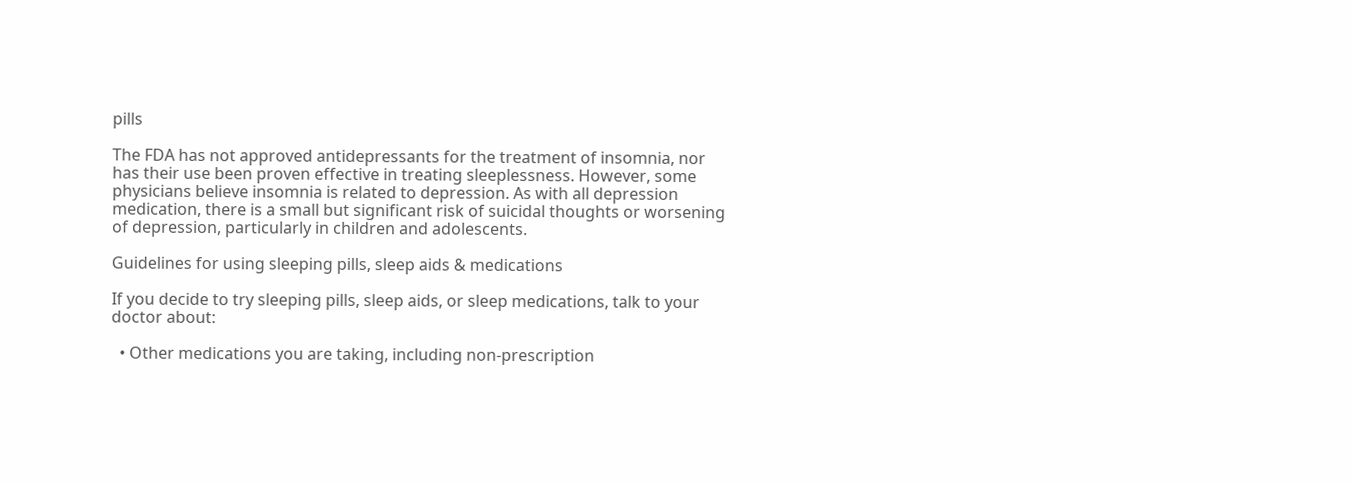pills

The FDA has not approved antidepressants for the treatment of insomnia, nor has their use been proven effective in treating sleeplessness. However, some physicians believe insomnia is related to depression. As with all depression medication, there is a small but significant risk of suicidal thoughts or worsening of depression, particularly in children and adolescents.

Guidelines for using sleeping pills, sleep aids & medications

If you decide to try sleeping pills, sleep aids, or sleep medications, talk to your doctor about:

  • Other medications you are taking, including non-prescription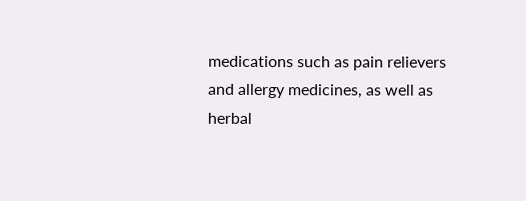medications such as pain relievers and allergy medicines, as well as herbal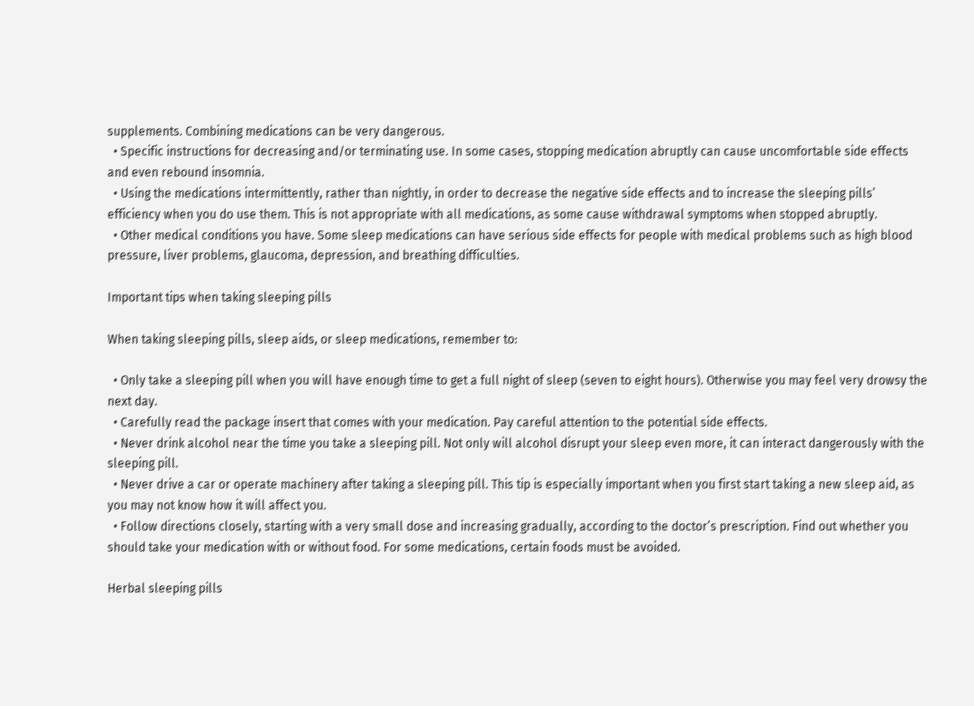supplements. Combining medications can be very dangerous.
  • Specific instructions for decreasing and/or terminating use. In some cases, stopping medication abruptly can cause uncomfortable side effects and even rebound insomnia.
  • Using the medications intermittently, rather than nightly, in order to decrease the negative side effects and to increase the sleeping pills’ efficiency when you do use them. This is not appropriate with all medications, as some cause withdrawal symptoms when stopped abruptly.
  • Other medical conditions you have. Some sleep medications can have serious side effects for people with medical problems such as high blood pressure, liver problems, glaucoma, depression, and breathing difficulties.

Important tips when taking sleeping pills

When taking sleeping pills, sleep aids, or sleep medications, remember to:

  • Only take a sleeping pill when you will have enough time to get a full night of sleep (seven to eight hours). Otherwise you may feel very drowsy the next day.
  • Carefully read the package insert that comes with your medication. Pay careful attention to the potential side effects.
  • Never drink alcohol near the time you take a sleeping pill. Not only will alcohol disrupt your sleep even more, it can interact dangerously with the sleeping pill.
  • Never drive a car or operate machinery after taking a sleeping pill. This tip is especially important when you first start taking a new sleep aid, as you may not know how it will affect you.
  • Follow directions closely, starting with a very small dose and increasing gradually, according to the doctor’s prescription. Find out whether you should take your medication with or without food. For some medications, certain foods must be avoided.

Herbal sleeping pills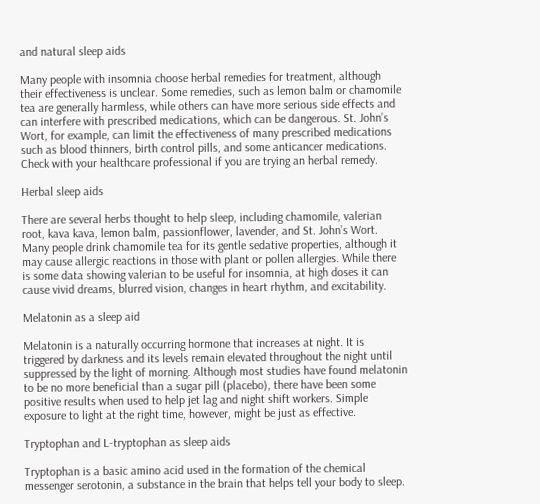and natural sleep aids

Many people with insomnia choose herbal remedies for treatment, although their effectiveness is unclear. Some remedies, such as lemon balm or chamomile tea are generally harmless, while others can have more serious side effects and can interfere with prescribed medications, which can be dangerous. St. John’s Wort, for example, can limit the effectiveness of many prescribed medications such as blood thinners, birth control pills, and some anticancer medications. Check with your healthcare professional if you are trying an herbal remedy.

Herbal sleep aids

There are several herbs thought to help sleep, including chamomile, valerian root, kava kava, lemon balm, passionflower, lavender, and St. John’s Wort. Many people drink chamomile tea for its gentle sedative properties, although it may cause allergic reactions in those with plant or pollen allergies. While there is some data showing valerian to be useful for insomnia, at high doses it can cause vivid dreams, blurred vision, changes in heart rhythm, and excitability.

Melatonin as a sleep aid

Melatonin is a naturally occurring hormone that increases at night. It is triggered by darkness and its levels remain elevated throughout the night until suppressed by the light of morning. Although most studies have found melatonin to be no more beneficial than a sugar pill (placebo), there have been some positive results when used to help jet lag and night shift workers. Simple exposure to light at the right time, however, might be just as effective.

Tryptophan and L-tryptophan as sleep aids

Tryptophan is a basic amino acid used in the formation of the chemical messenger serotonin, a substance in the brain that helps tell your body to sleep.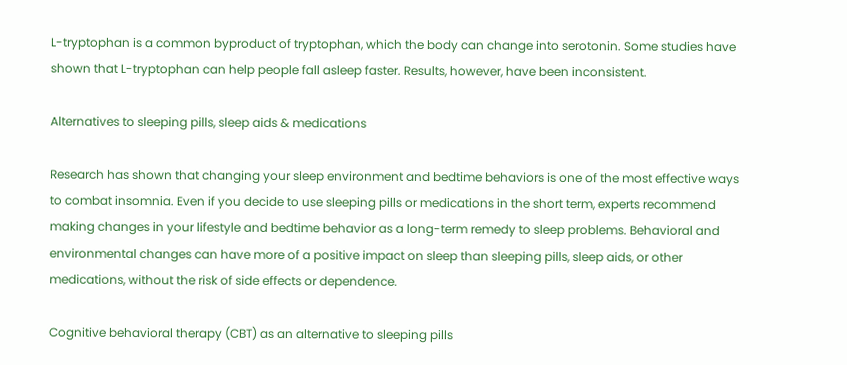L-tryptophan is a common byproduct of tryptophan, which the body can change into serotonin. Some studies have shown that L-tryptophan can help people fall asleep faster. Results, however, have been inconsistent.

Alternatives to sleeping pills, sleep aids & medications

Research has shown that changing your sleep environment and bedtime behaviors is one of the most effective ways to combat insomnia. Even if you decide to use sleeping pills or medications in the short term, experts recommend making changes in your lifestyle and bedtime behavior as a long-term remedy to sleep problems. Behavioral and environmental changes can have more of a positive impact on sleep than sleeping pills, sleep aids, or other medications, without the risk of side effects or dependence.

Cognitive behavioral therapy (CBT) as an alternative to sleeping pills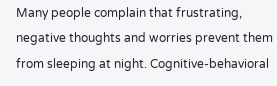Many people complain that frustrating, negative thoughts and worries prevent them from sleeping at night. Cognitive-behavioral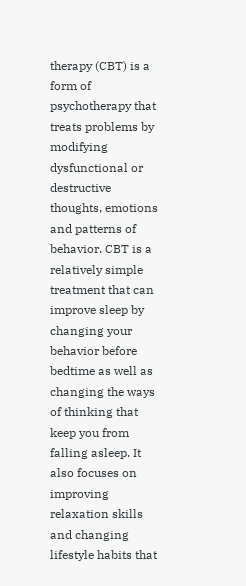therapy (CBT) is a form of psychotherapy that treats problems by modifying dysfunctional or destructive thoughts, emotions and patterns of behavior. CBT is a relatively simple treatment that can improve sleep by changing your behavior before bedtime as well as changing the ways of thinking that keep you from falling asleep. It also focuses on improving relaxation skills and changing lifestyle habits that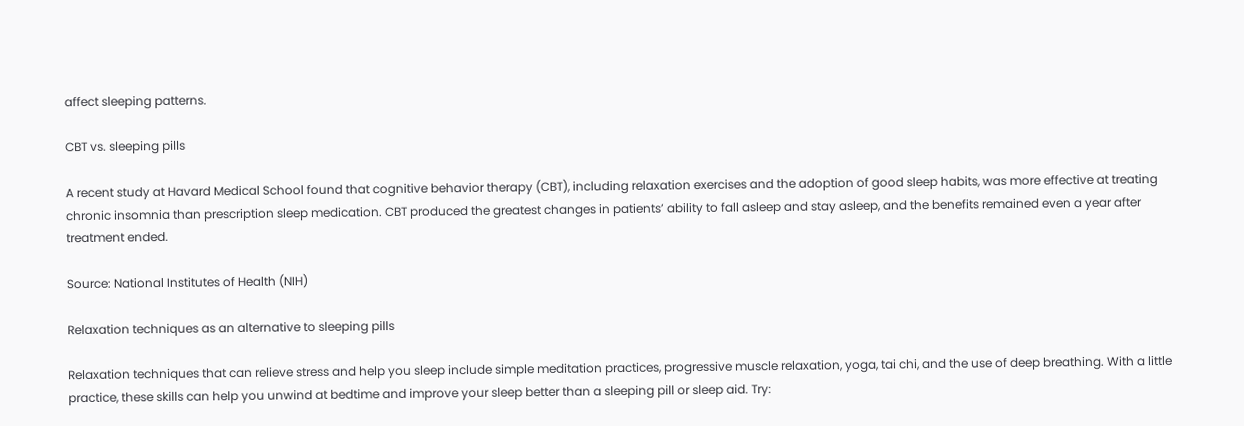affect sleeping patterns.

CBT vs. sleeping pills

A recent study at Havard Medical School found that cognitive behavior therapy (CBT), including relaxation exercises and the adoption of good sleep habits, was more effective at treating chronic insomnia than prescription sleep medication. CBT produced the greatest changes in patients’ ability to fall asleep and stay asleep, and the benefits remained even a year after treatment ended.

Source: National Institutes of Health (NIH)

Relaxation techniques as an alternative to sleeping pills

Relaxation techniques that can relieve stress and help you sleep include simple meditation practices, progressive muscle relaxation, yoga, tai chi, and the use of deep breathing. With a little practice, these skills can help you unwind at bedtime and improve your sleep better than a sleeping pill or sleep aid. Try: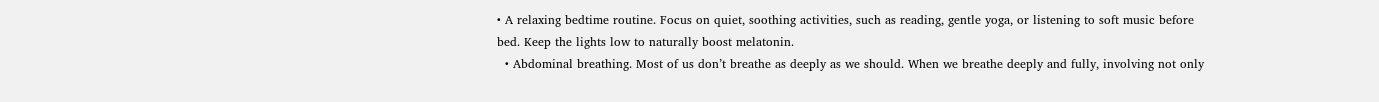• A relaxing bedtime routine. Focus on quiet, soothing activities, such as reading, gentle yoga, or listening to soft music before bed. Keep the lights low to naturally boost melatonin.
  • Abdominal breathing. Most of us don’t breathe as deeply as we should. When we breathe deeply and fully, involving not only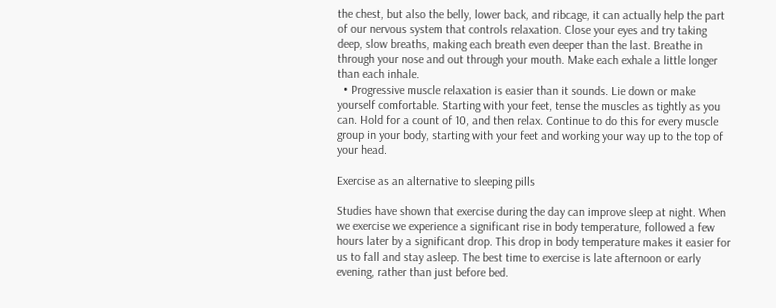the chest, but also the belly, lower back, and ribcage, it can actually help the part of our nervous system that controls relaxation. Close your eyes and try taking deep, slow breaths, making each breath even deeper than the last. Breathe in through your nose and out through your mouth. Make each exhale a little longer than each inhale.
  • Progressive muscle relaxation is easier than it sounds. Lie down or make yourself comfortable. Starting with your feet, tense the muscles as tightly as you can. Hold for a count of 10, and then relax. Continue to do this for every muscle group in your body, starting with your feet and working your way up to the top of your head.

Exercise as an alternative to sleeping pills

Studies have shown that exercise during the day can improve sleep at night. When we exercise we experience a significant rise in body temperature, followed a few hours later by a significant drop. This drop in body temperature makes it easier for us to fall and stay asleep. The best time to exercise is late afternoon or early evening, rather than just before bed.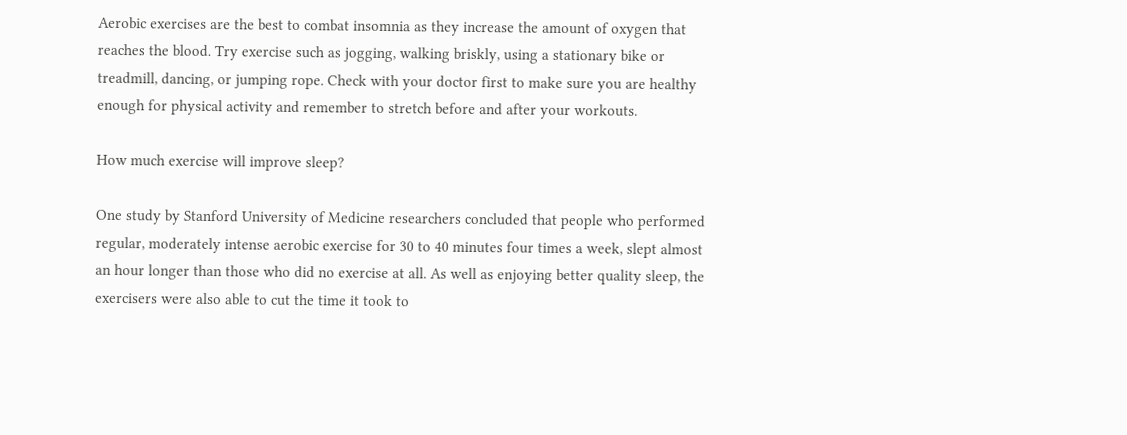Aerobic exercises are the best to combat insomnia as they increase the amount of oxygen that reaches the blood. Try exercise such as jogging, walking briskly, using a stationary bike or treadmill, dancing, or jumping rope. Check with your doctor first to make sure you are healthy enough for physical activity and remember to stretch before and after your workouts.

How much exercise will improve sleep?

One study by Stanford University of Medicine researchers concluded that people who performed regular, moderately intense aerobic exercise for 30 to 40 minutes four times a week, slept almost an hour longer than those who did no exercise at all. As well as enjoying better quality sleep, the exercisers were also able to cut the time it took to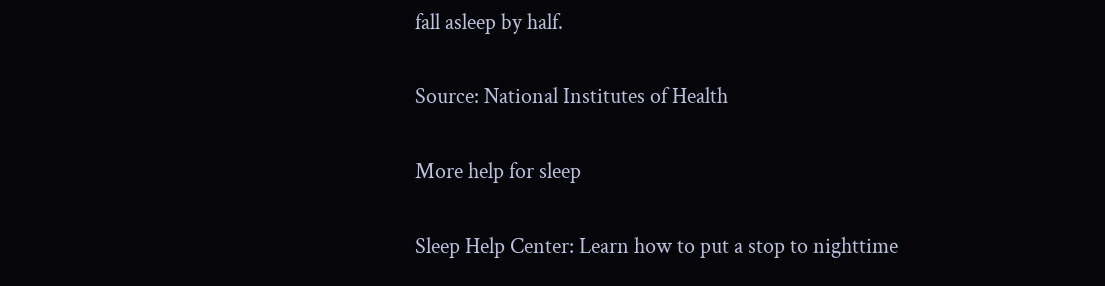fall asleep by half.

Source: National Institutes of Health

More help for sleep

Sleep Help Center: Learn how to put a stop to nighttime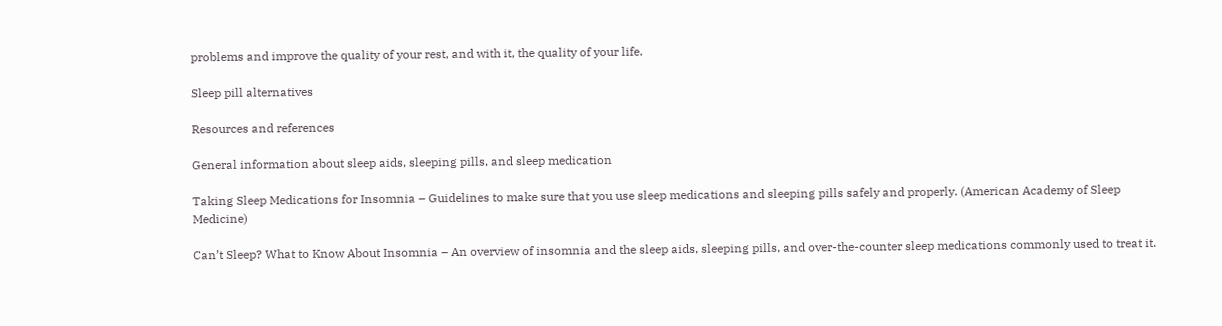problems and improve the quality of your rest, and with it, the quality of your life.

Sleep pill alternatives

Resources and references

General information about sleep aids, sleeping pills, and sleep medication

Taking Sleep Medications for Insomnia – Guidelines to make sure that you use sleep medications and sleeping pills safely and properly. (American Academy of Sleep Medicine)

Can’t Sleep? What to Know About Insomnia – An overview of insomnia and the sleep aids, sleeping pills, and over-the-counter sleep medications commonly used to treat it.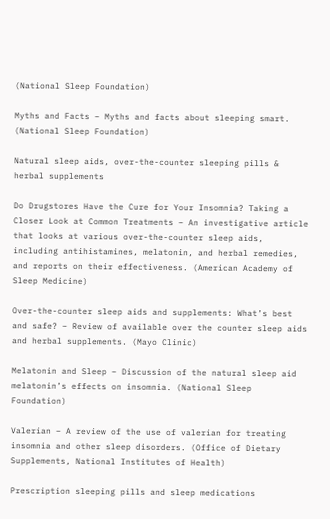(National Sleep Foundation)

Myths and Facts – Myths and facts about sleeping smart. (National Sleep Foundation)

Natural sleep aids, over-the-counter sleeping pills & herbal supplements

Do Drugstores Have the Cure for Your Insomnia? Taking a Closer Look at Common Treatments – An investigative article that looks at various over-the-counter sleep aids, including antihistamines, melatonin, and herbal remedies, and reports on their effectiveness. (American Academy of Sleep Medicine)

Over-the-counter sleep aids and supplements: What’s best and safe? – Review of available over the counter sleep aids and herbal supplements. (Mayo Clinic)

Melatonin and Sleep – Discussion of the natural sleep aid melatonin’s effects on insomnia. (National Sleep Foundation)

Valerian – A review of the use of valerian for treating insomnia and other sleep disorders. (Office of Dietary Supplements, National Institutes of Health)

Prescription sleeping pills and sleep medications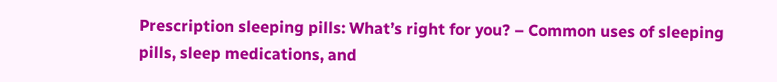Prescription sleeping pills: What’s right for you? – Common uses of sleeping pills, sleep medications, and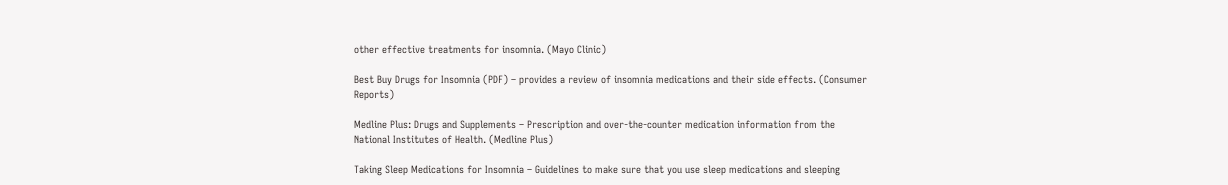other effective treatments for insomnia. (Mayo Clinic)

Best Buy Drugs for Insomnia (PDF) – provides a review of insomnia medications and their side effects. (Consumer Reports)

Medline Plus: Drugs and Supplements – Prescription and over-the-counter medication information from the National Institutes of Health. (Medline Plus)

Taking Sleep Medications for Insomnia – Guidelines to make sure that you use sleep medications and sleeping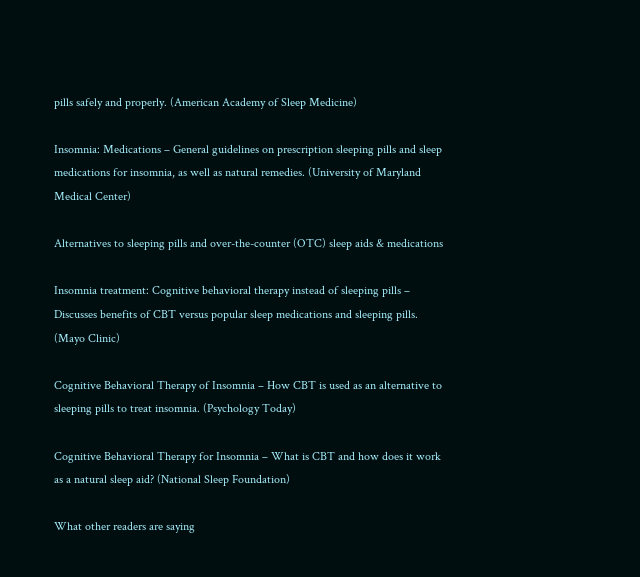pills safely and properly. (American Academy of Sleep Medicine)

Insomnia: Medications – General guidelines on prescription sleeping pills and sleep medications for insomnia, as well as natural remedies. (University of Maryland Medical Center)

Alternatives to sleeping pills and over-the-counter (OTC) sleep aids & medications

Insomnia treatment: Cognitive behavioral therapy instead of sleeping pills – Discusses benefits of CBT versus popular sleep medications and sleeping pills. (Mayo Clinic)

Cognitive Behavioral Therapy of Insomnia – How CBT is used as an alternative to sleeping pills to treat insomnia. (Psychology Today)

Cognitive Behavioral Therapy for Insomnia – What is CBT and how does it work as a natural sleep aid? (National Sleep Foundation)

What other readers are saying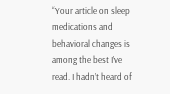“Your article on sleep medications and behavioral changes is among the best I’ve read. I hadn’t heard of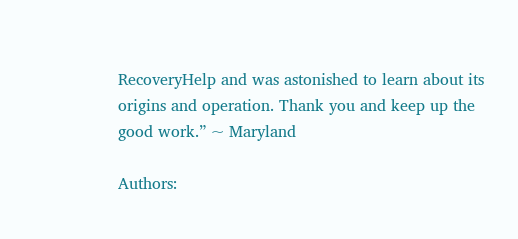RecoveryHelp and was astonished to learn about its origins and operation. Thank you and keep up the good work.” ~ Maryland

Authors: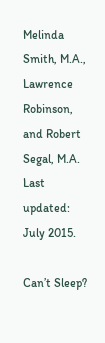Melinda Smith, M.A., Lawrence Robinson, and Robert Segal, M.A. Last updated: July 2015.

Can’t Sleep?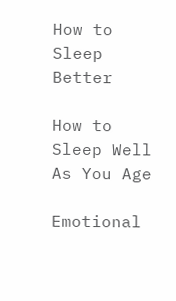How to Sleep Better

How to Sleep Well
As You Age

Emotional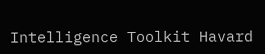Intelligence Toolkit Havard